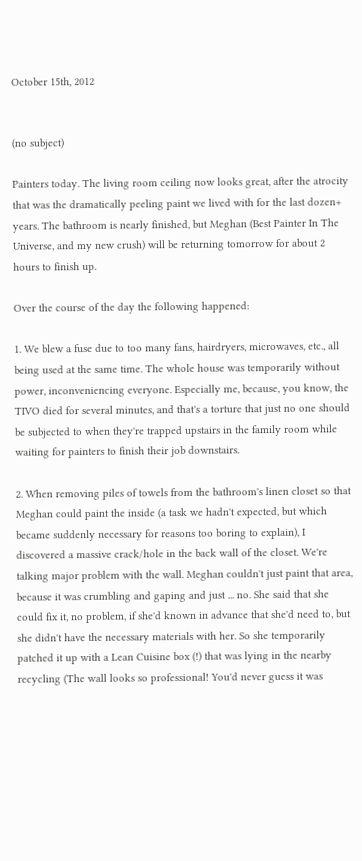October 15th, 2012


(no subject)

Painters today. The living room ceiling now looks great, after the atrocity that was the dramatically peeling paint we lived with for the last dozen+ years. The bathroom is nearly finished, but Meghan (Best Painter In The Universe, and my new crush) will be returning tomorrow for about 2 hours to finish up.

Over the course of the day the following happened:

1. We blew a fuse due to too many fans, hairdryers, microwaves, etc., all being used at the same time. The whole house was temporarily without power, inconveniencing everyone. Especially me, because, you know, the TIVO died for several minutes, and that's a torture that just no one should be subjected to when they're trapped upstairs in the family room while waiting for painters to finish their job downstairs.

2. When removing piles of towels from the bathroom's linen closet so that Meghan could paint the inside (a task we hadn't expected, but which became suddenly necessary for reasons too boring to explain), I discovered a massive crack/hole in the back wall of the closet. We're talking major problem with the wall. Meghan couldn't just paint that area, because it was crumbling and gaping and just ... no. She said that she could fix it, no problem, if she'd known in advance that she'd need to, but she didn't have the necessary materials with her. So she temporarily patched it up with a Lean Cuisine box (!) that was lying in the nearby recycling (The wall looks so professional! You'd never guess it was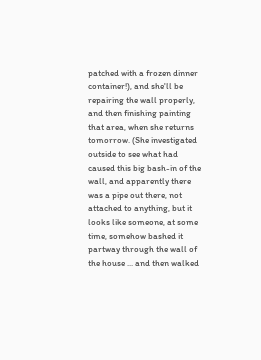patched with a frozen dinner container!), and she'll be repairing the wall properly, and then finishing painting that area, when she returns tomorrow. (She investigated outside to see what had caused this big bash-in of the wall, and apparently there was a pipe out there, not attached to anything, but it looks like someone, at some time, somehow bashed it partway through the wall of the house ... and then walked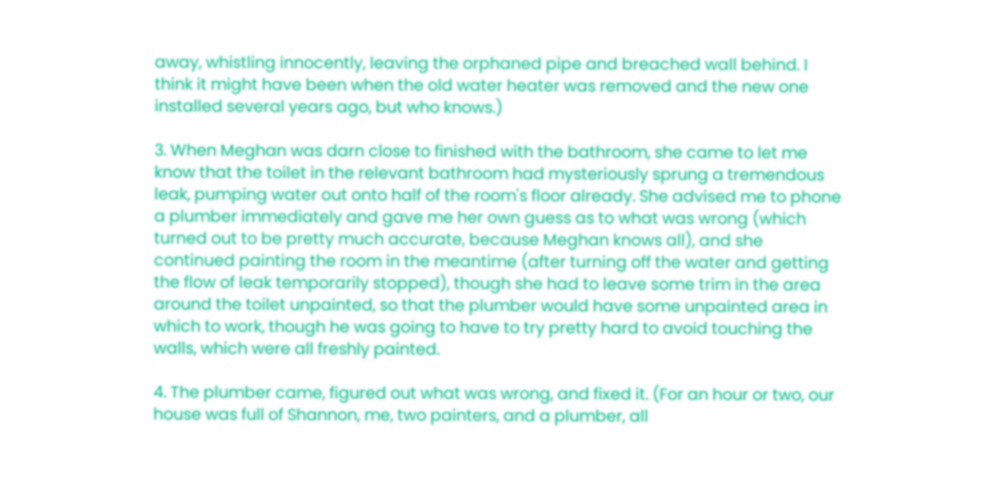away, whistling innocently, leaving the orphaned pipe and breached wall behind. I think it might have been when the old water heater was removed and the new one installed several years ago, but who knows.)

3. When Meghan was darn close to finished with the bathroom, she came to let me know that the toilet in the relevant bathroom had mysteriously sprung a tremendous leak, pumping water out onto half of the room's floor already. She advised me to phone a plumber immediately and gave me her own guess as to what was wrong (which turned out to be pretty much accurate, because Meghan knows all), and she continued painting the room in the meantime (after turning off the water and getting the flow of leak temporarily stopped), though she had to leave some trim in the area around the toilet unpainted, so that the plumber would have some unpainted area in which to work, though he was going to have to try pretty hard to avoid touching the walls, which were all freshly painted.

4. The plumber came, figured out what was wrong, and fixed it. (For an hour or two, our house was full of Shannon, me, two painters, and a plumber, all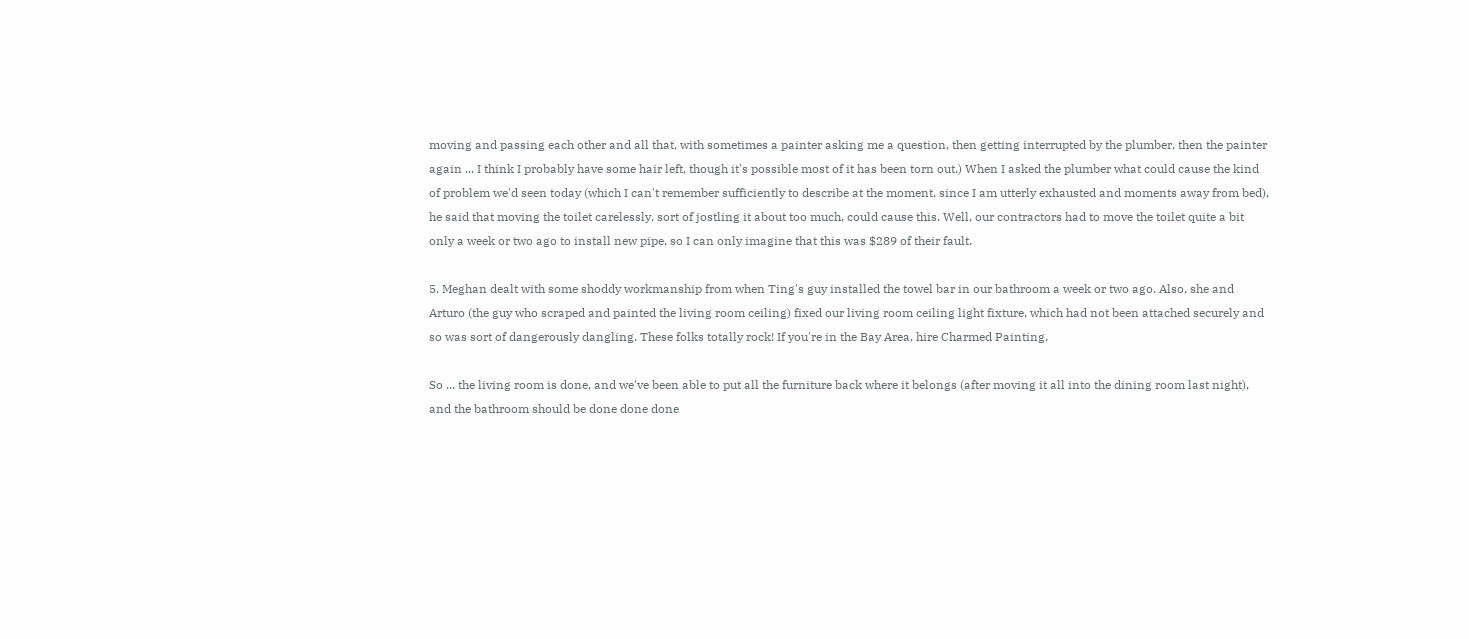moving and passing each other and all that, with sometimes a painter asking me a question, then getting interrupted by the plumber, then the painter again ... I think I probably have some hair left, though it's possible most of it has been torn out.) When I asked the plumber what could cause the kind of problem we'd seen today (which I can't remember sufficiently to describe at the moment, since I am utterly exhausted and moments away from bed), he said that moving the toilet carelessly, sort of jostling it about too much, could cause this. Well, our contractors had to move the toilet quite a bit only a week or two ago to install new pipe, so I can only imagine that this was $289 of their fault.

5. Meghan dealt with some shoddy workmanship from when Ting's guy installed the towel bar in our bathroom a week or two ago. Also, she and Arturo (the guy who scraped and painted the living room ceiling) fixed our living room ceiling light fixture, which had not been attached securely and so was sort of dangerously dangling. These folks totally rock! If you're in the Bay Area, hire Charmed Painting.

So ... the living room is done, and we've been able to put all the furniture back where it belongs (after moving it all into the dining room last night), and the bathroom should be done done done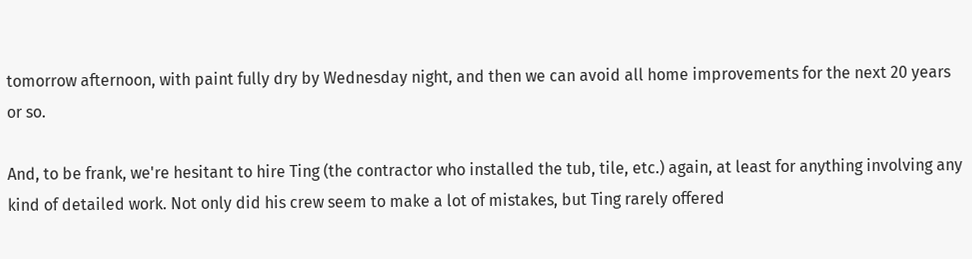tomorrow afternoon, with paint fully dry by Wednesday night, and then we can avoid all home improvements for the next 20 years or so.

And, to be frank, we're hesitant to hire Ting (the contractor who installed the tub, tile, etc.) again, at least for anything involving any kind of detailed work. Not only did his crew seem to make a lot of mistakes, but Ting rarely offered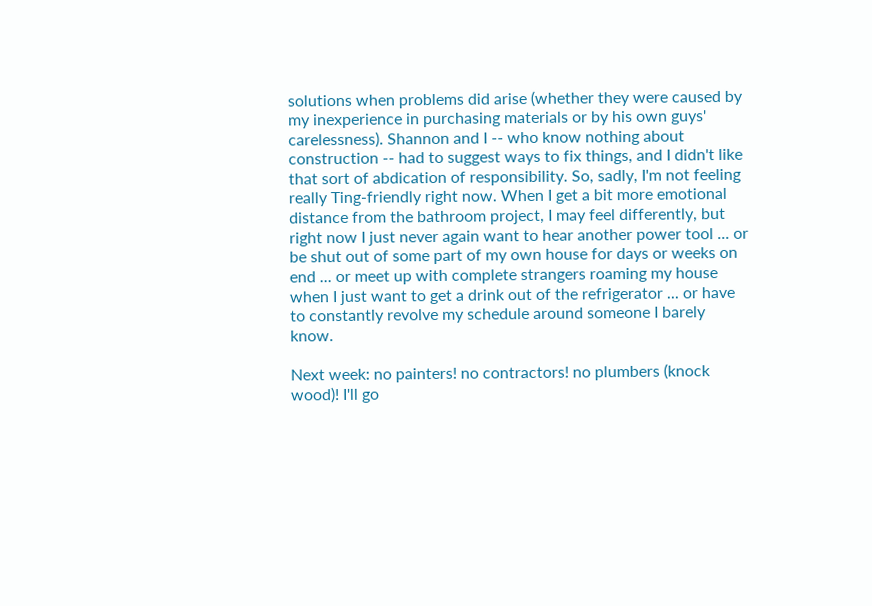solutions when problems did arise (whether they were caused by my inexperience in purchasing materials or by his own guys' carelessness). Shannon and I -- who know nothing about construction -- had to suggest ways to fix things, and I didn't like that sort of abdication of responsibility. So, sadly, I'm not feeling really Ting-friendly right now. When I get a bit more emotional distance from the bathroom project, I may feel differently, but right now I just never again want to hear another power tool ... or be shut out of some part of my own house for days or weeks on end ... or meet up with complete strangers roaming my house when I just want to get a drink out of the refrigerator ... or have to constantly revolve my schedule around someone I barely know.

Next week: no painters! no contractors! no plumbers (knock wood)! I'll go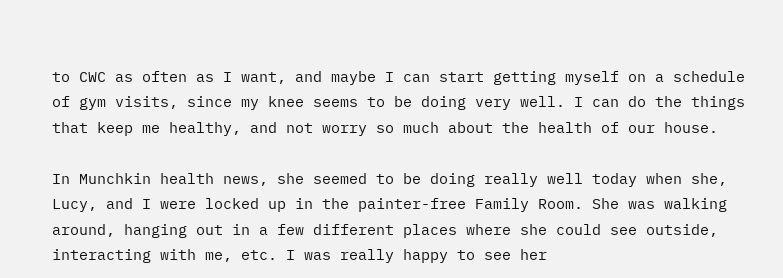to CWC as often as I want, and maybe I can start getting myself on a schedule of gym visits, since my knee seems to be doing very well. I can do the things that keep me healthy, and not worry so much about the health of our house.

In Munchkin health news, she seemed to be doing really well today when she, Lucy, and I were locked up in the painter-free Family Room. She was walking around, hanging out in a few different places where she could see outside, interacting with me, etc. I was really happy to see her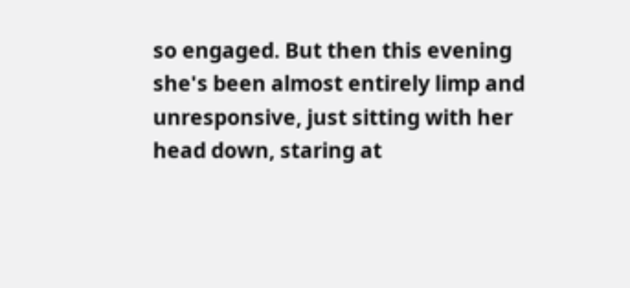so engaged. But then this evening she's been almost entirely limp and unresponsive, just sitting with her head down, staring at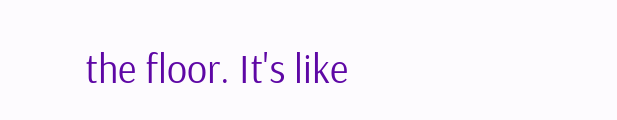the floor. It's like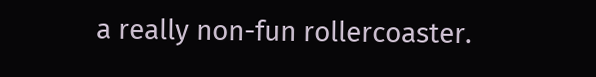a really non-fun rollercoaster.